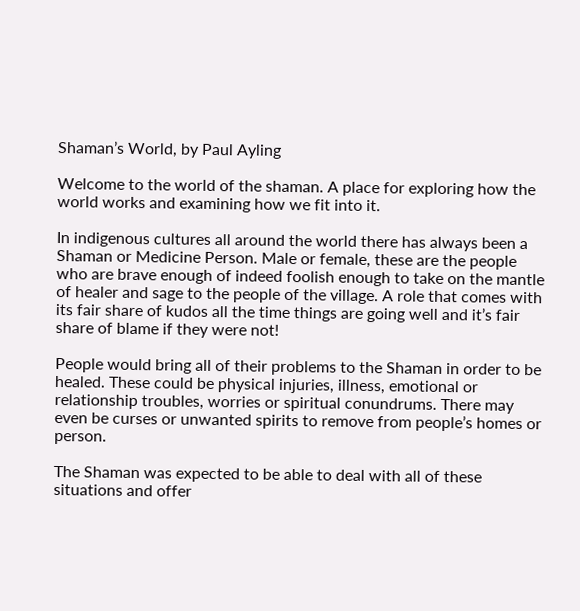Shaman’s World, by Paul Ayling

Welcome to the world of the shaman. A place for exploring how the world works and examining how we fit into it.

In indigenous cultures all around the world there has always been a Shaman or Medicine Person. Male or female, these are the people who are brave enough of indeed foolish enough to take on the mantle of healer and sage to the people of the village. A role that comes with its fair share of kudos all the time things are going well and it’s fair share of blame if they were not!

People would bring all of their problems to the Shaman in order to be healed. These could be physical injuries, illness, emotional or relationship troubles, worries or spiritual conundrums. There may even be curses or unwanted spirits to remove from people’s homes or person.

The Shaman was expected to be able to deal with all of these situations and offer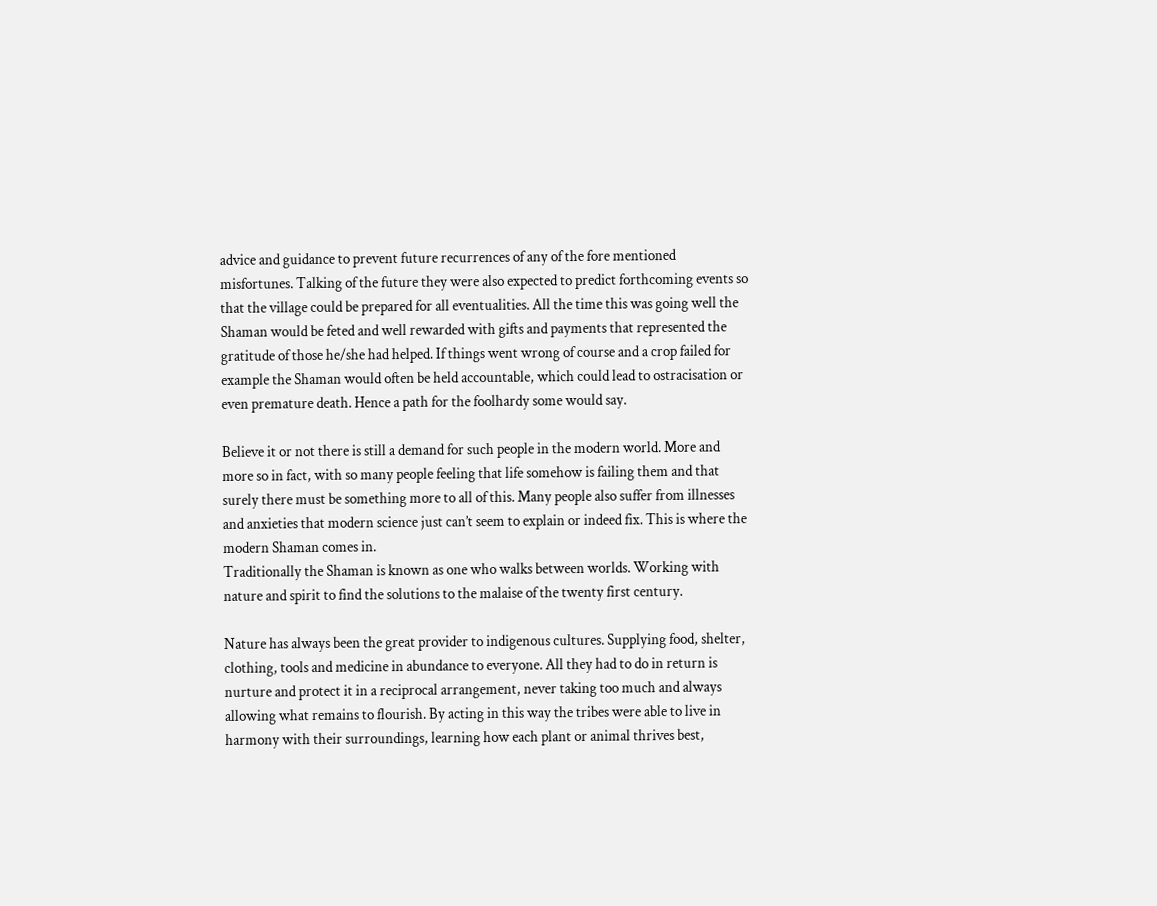advice and guidance to prevent future recurrences of any of the fore mentioned misfortunes. Talking of the future they were also expected to predict forthcoming events so that the village could be prepared for all eventualities. All the time this was going well the Shaman would be feted and well rewarded with gifts and payments that represented the gratitude of those he/she had helped. If things went wrong of course and a crop failed for example the Shaman would often be held accountable, which could lead to ostracisation or even premature death. Hence a path for the foolhardy some would say.

Believe it or not there is still a demand for such people in the modern world. More and more so in fact, with so many people feeling that life somehow is failing them and that surely there must be something more to all of this. Many people also suffer from illnesses and anxieties that modern science just can’t seem to explain or indeed fix. This is where the modern Shaman comes in.
Traditionally the Shaman is known as one who walks between worlds. Working with nature and spirit to find the solutions to the malaise of the twenty first century.

Nature has always been the great provider to indigenous cultures. Supplying food, shelter, clothing, tools and medicine in abundance to everyone. All they had to do in return is nurture and protect it in a reciprocal arrangement, never taking too much and always allowing what remains to flourish. By acting in this way the tribes were able to live in harmony with their surroundings, learning how each plant or animal thrives best,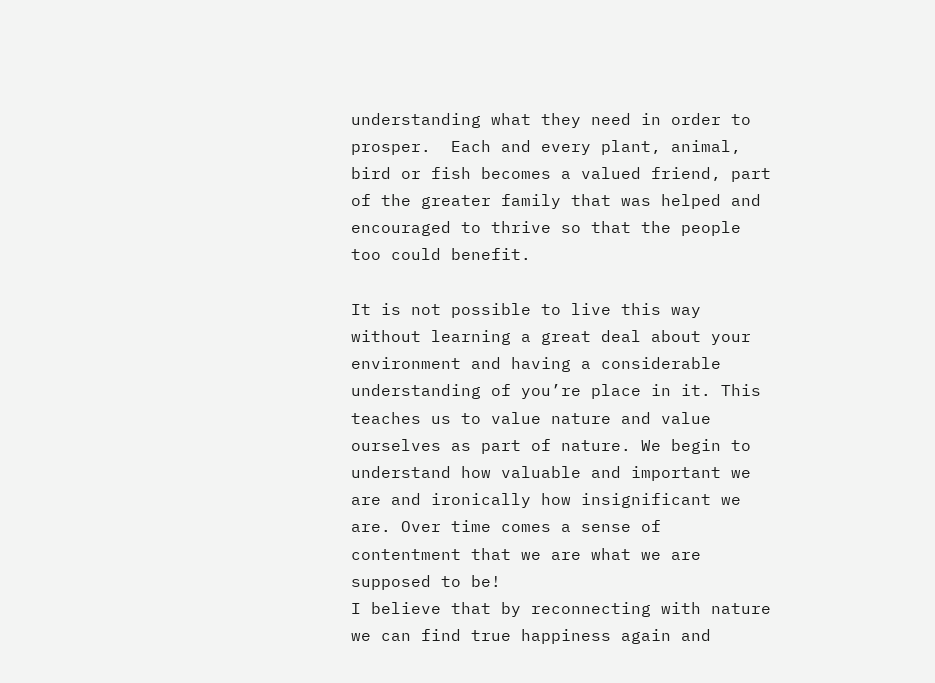understanding what they need in order to prosper.  Each and every plant, animal, bird or fish becomes a valued friend, part of the greater family that was helped and encouraged to thrive so that the people too could benefit.

It is not possible to live this way without learning a great deal about your environment and having a considerable understanding of you’re place in it. This teaches us to value nature and value ourselves as part of nature. We begin to understand how valuable and important we are and ironically how insignificant we are. Over time comes a sense of contentment that we are what we are supposed to be!
I believe that by reconnecting with nature we can find true happiness again and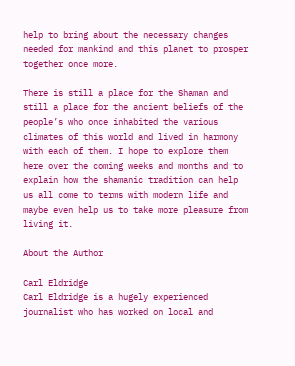help to bring about the necessary changes needed for mankind and this planet to prosper together once more.

There is still a place for the Shaman and still a place for the ancient beliefs of the people’s who once inhabited the various climates of this world and lived in harmony with each of them. I hope to explore them here over the coming weeks and months and to explain how the shamanic tradition can help us all come to terms with modern life and maybe even help us to take more pleasure from living it.

About the Author

Carl Eldridge
Carl Eldridge is a hugely experienced journalist who has worked on local and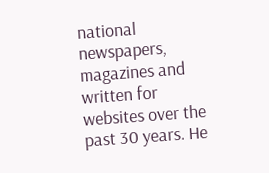national newspapers, magazines and written for websites over the past 30 years. He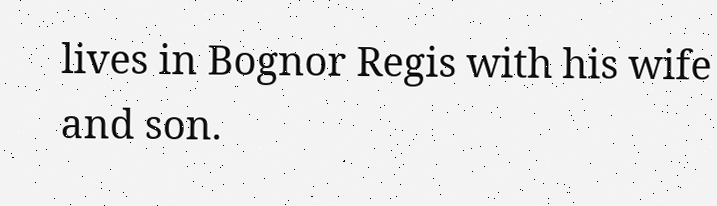lives in Bognor Regis with his wife and son.